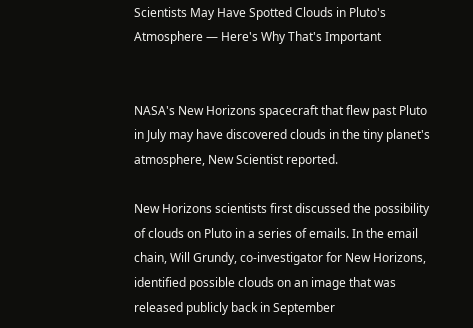Scientists May Have Spotted Clouds in Pluto's Atmosphere — Here's Why That's Important


NASA's New Horizons spacecraft that flew past Pluto in July may have discovered clouds in the tiny planet's atmosphere, New Scientist reported.

New Horizons scientists first discussed the possibility of clouds on Pluto in a series of emails. In the email chain, Will Grundy, co-investigator for New Horizons, identified possible clouds on an image that was released publicly back in September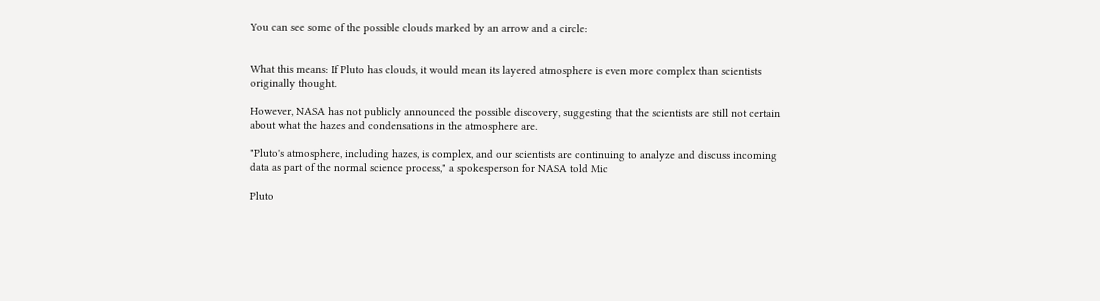You can see some of the possible clouds marked by an arrow and a circle:


What this means: If Pluto has clouds, it would mean its layered atmosphere is even more complex than scientists originally thought.

However, NASA has not publicly announced the possible discovery, suggesting that the scientists are still not certain about what the hazes and condensations in the atmosphere are.

"Pluto's atmosphere, including hazes, is complex, and our scientists are continuing to analyze and discuss incoming data as part of the normal science process," a spokesperson for NASA told Mic

Pluto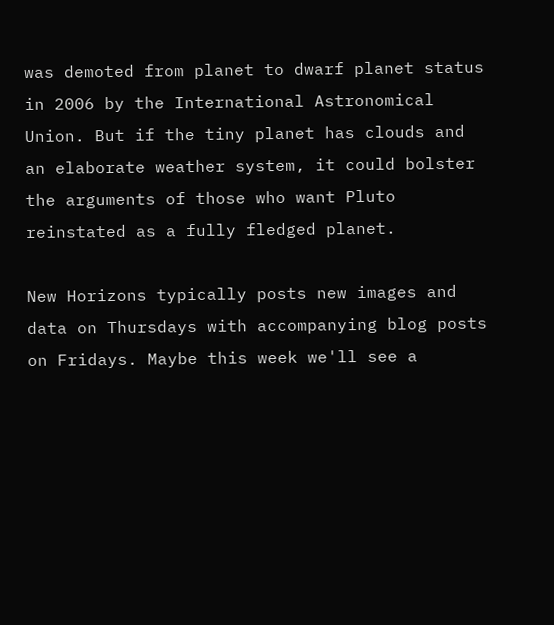was demoted from planet to dwarf planet status in 2006 by the International Astronomical Union. But if the tiny planet has clouds and an elaborate weather system, it could bolster the arguments of those who want Pluto reinstated as a fully fledged planet.

New Horizons typically posts new images and data on Thursdays with accompanying blog posts on Fridays. Maybe this week we'll see a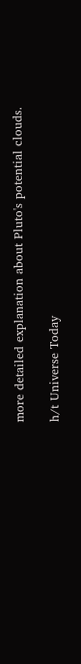more detailed explanation about Pluto's potential clouds.

h/t Universe Today